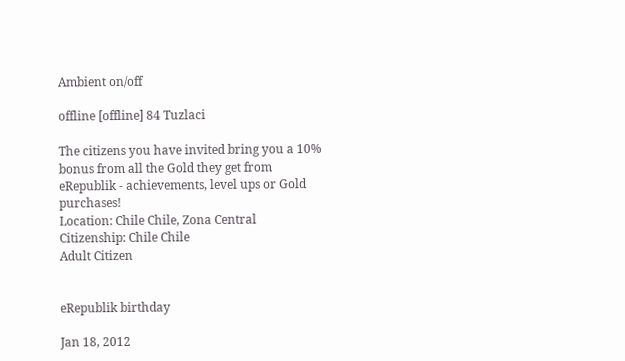Ambient on/off

offline [offline] 84 Tuzlaci

The citizens you have invited bring you a 10% bonus from all the Gold they get from eRepublik - achievements, level ups or Gold purchases!
Location: Chile Chile, Zona Central Citizenship: Chile Chile
Adult Citizen


eRepublik birthday

Jan 18, 2012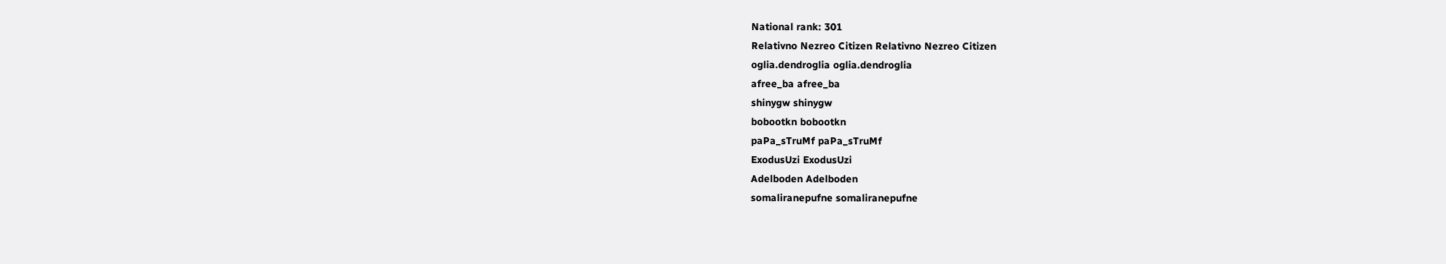National rank: 301
Relativno Nezreo Citizen Relativno Nezreo Citizen
oglia.dendroglia oglia.dendroglia
afree_ba afree_ba
shinygw shinygw
bobootkn bobootkn
paPa_sTruMf paPa_sTruMf
ExodusUzi ExodusUzi
Adelboden Adelboden
somaliranepufne somaliranepufne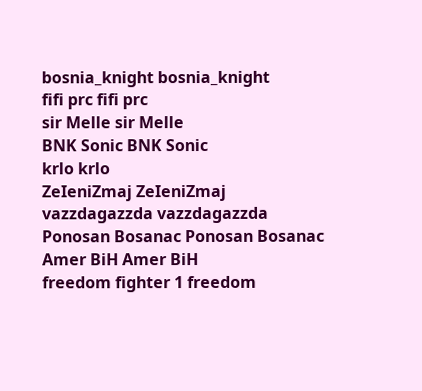bosnia_knight bosnia_knight
fifi prc fifi prc
sir Melle sir Melle
BNK Sonic BNK Sonic
krlo krlo
ZeIeniZmaj ZeIeniZmaj
vazzdagazzda vazzdagazzda
Ponosan Bosanac Ponosan Bosanac
Amer BiH Amer BiH
freedom fighter 1 freedom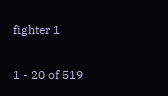fighter 1

1 - 20 of 519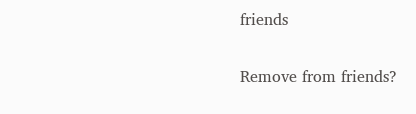friends


Remove from friends?